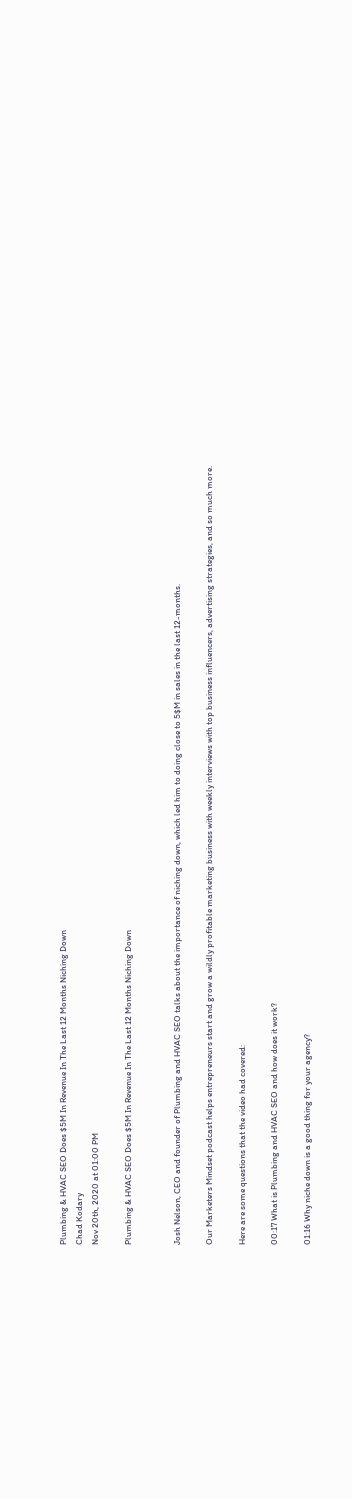Plumbing & HVAC SEO Does $5M In Revenue In The Last 12 Months Niching Down
Chad Kodary
Nov 20th, 2020 at 01:00 PM

Plumbing & HVAC SEO Does $5M In Revenue In The Last 12 Months Niching Down


Josh Nelson, CEO and founder of Plumbing and HVAC SEO talks about the importance of niching down, which led him to doing close to 5$M in sales in the last 12-months.

Our Marketers Mindset podcast helps entrepreneurs start and grow a wildly profitable marketing business with weekly interviews with top business influencers, advertising strategies, and so much more.

Here are some questions that the video had covered:

00:17 What is Plumbing and HVAC SEO and how does it work?

01:16 Why niche down is a good thing for your agency?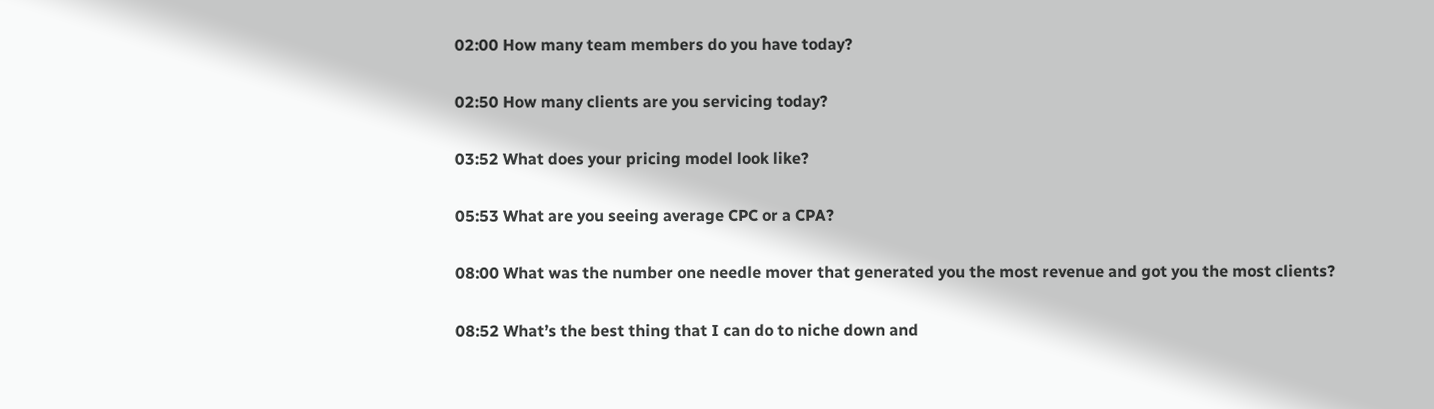02:00 How many team members do you have today?

02:50 How many clients are you servicing today?

03:52 What does your pricing model look like?

05:53 What are you seeing average CPC or a CPA?

08:00 What was the number one needle mover that generated you the most revenue and got you the most clients?

08:52 What’s the best thing that I can do to niche down and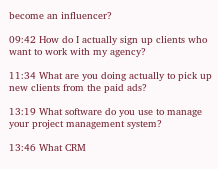become an influencer?

09:42 How do I actually sign up clients who want to work with my agency?

11:34 What are you doing actually to pick up new clients from the paid ads?

13:19 What software do you use to manage your project management system?

13:46 What CRM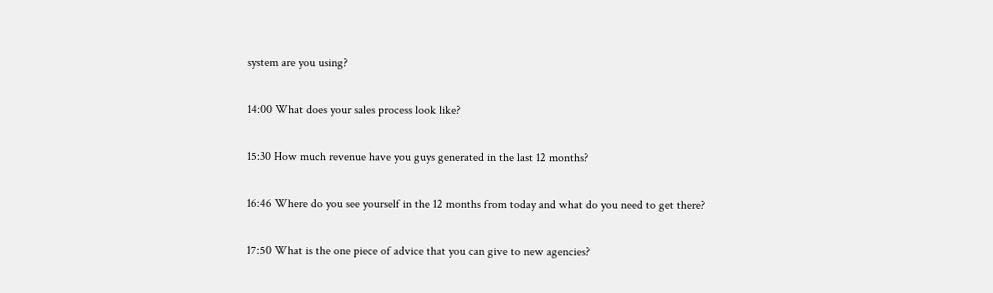system are you using?

14:00 What does your sales process look like?

15:30 How much revenue have you guys generated in the last 12 months?

16:46 Where do you see yourself in the 12 months from today and what do you need to get there?

17:50 What is the one piece of advice that you can give to new agencies?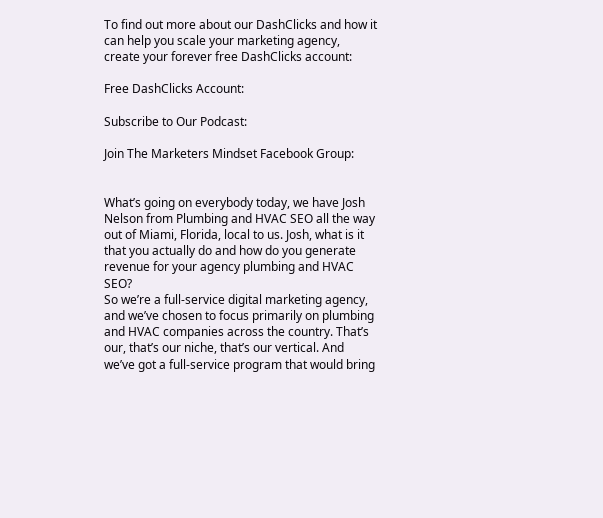To find out more about our DashClicks and how it can help you scale your marketing agency, create your forever free DashClicks account:

Free DashClicks Account:

Subscribe to Our Podcast:

Join The Marketers Mindset Facebook Group:


What’s going on everybody today, we have Josh Nelson from Plumbing and HVAC SEO all the way out of Miami, Florida, local to us. Josh, what is it that you actually do and how do you generate revenue for your agency plumbing and HVAC SEO?
So we’re a full-service digital marketing agency, and we’ve chosen to focus primarily on plumbing and HVAC companies across the country. That’s our, that’s our niche, that’s our vertical. And we’ve got a full-service program that would bring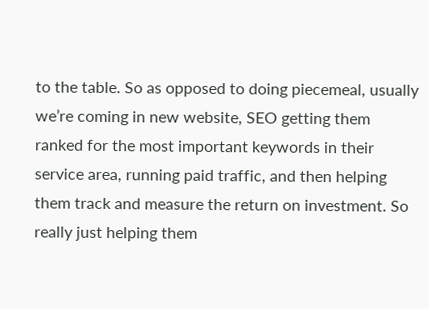to the table. So as opposed to doing piecemeal, usually we’re coming in new website, SEO getting them ranked for the most important keywords in their service area, running paid traffic, and then helping them track and measure the return on investment. So really just helping them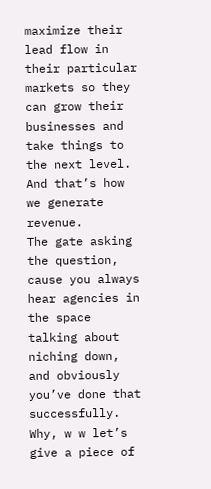maximize their lead flow in their particular markets so they can grow their businesses and take things to the next level. And that’s how we generate revenue.
The gate asking the question, cause you always hear agencies in the space talking about niching down, and obviously you’ve done that successfully. Why, w w let’s give a piece of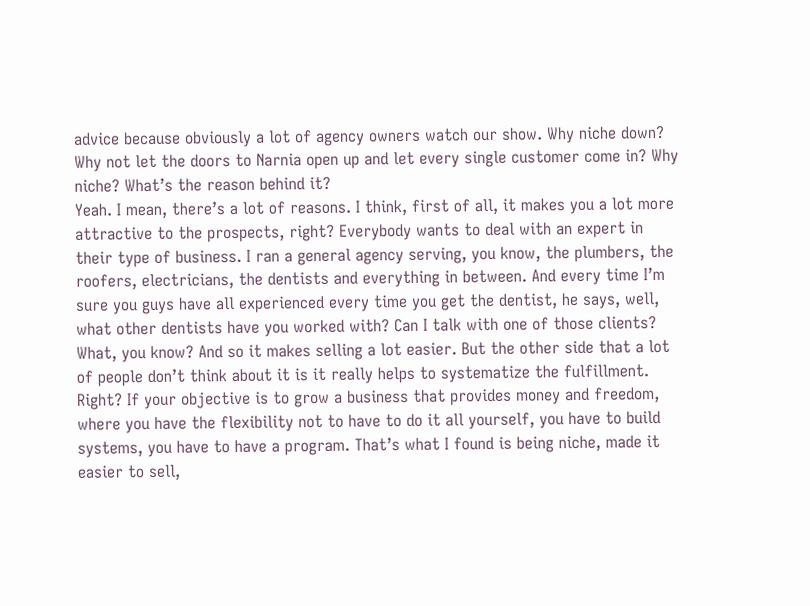advice because obviously a lot of agency owners watch our show. Why niche down? Why not let the doors to Narnia open up and let every single customer come in? Why niche? What’s the reason behind it?
Yeah. I mean, there’s a lot of reasons. I think, first of all, it makes you a lot more attractive to the prospects, right? Everybody wants to deal with an expert in their type of business. I ran a general agency serving, you know, the plumbers, the roofers, electricians, the dentists and everything in between. And every time I’m sure you guys have all experienced every time you get the dentist, he says, well, what other dentists have you worked with? Can I talk with one of those clients? What, you know? And so it makes selling a lot easier. But the other side that a lot of people don’t think about it is it really helps to systematize the fulfillment. Right? If your objective is to grow a business that provides money and freedom, where you have the flexibility not to have to do it all yourself, you have to build systems, you have to have a program. That’s what I found is being niche, made it easier to sell,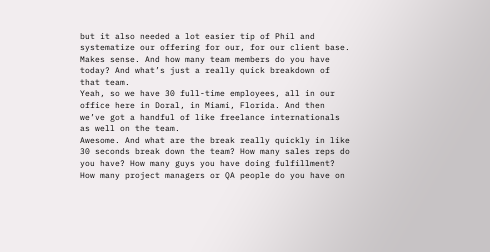but it also needed a lot easier tip of Phil and systematize our offering for our, for our client base.
Makes sense. And how many team members do you have today? And what’s just a really quick breakdown of that team.
Yeah, so we have 30 full-time employees, all in our office here in Doral, in Miami, Florida. And then we’ve got a handful of like freelance internationals as well on the team.
Awesome. And what are the break really quickly in like 30 seconds break down the team? How many sales reps do you have? How many guys you have doing fulfillment? How many project managers or QA people do you have on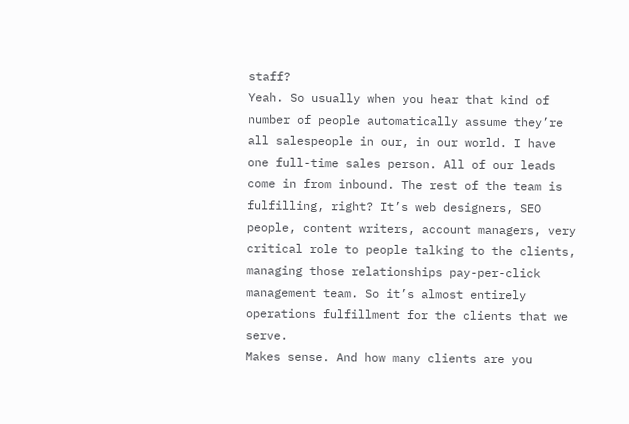staff?
Yeah. So usually when you hear that kind of number of people automatically assume they’re all salespeople in our, in our world. I have one full-time sales person. All of our leads come in from inbound. The rest of the team is fulfilling, right? It’s web designers, SEO people, content writers, account managers, very critical role to people talking to the clients, managing those relationships pay-per-click management team. So it’s almost entirely operations fulfillment for the clients that we serve.
Makes sense. And how many clients are you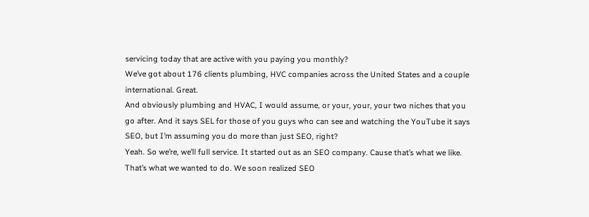servicing today that are active with you paying you monthly?
We’ve got about 176 clients plumbing, HVC companies across the United States and a couple international. Great.
And obviously plumbing and HVAC, I would assume, or your, your, your two niches that you go after. And it says SEL for those of you guys who can see and watching the YouTube it says SEO, but I’m assuming you do more than just SEO, right?
Yeah. So we’re, we’ll full service. It started out as an SEO company. Cause that’s what we like. That’s what we wanted to do. We soon realized SEO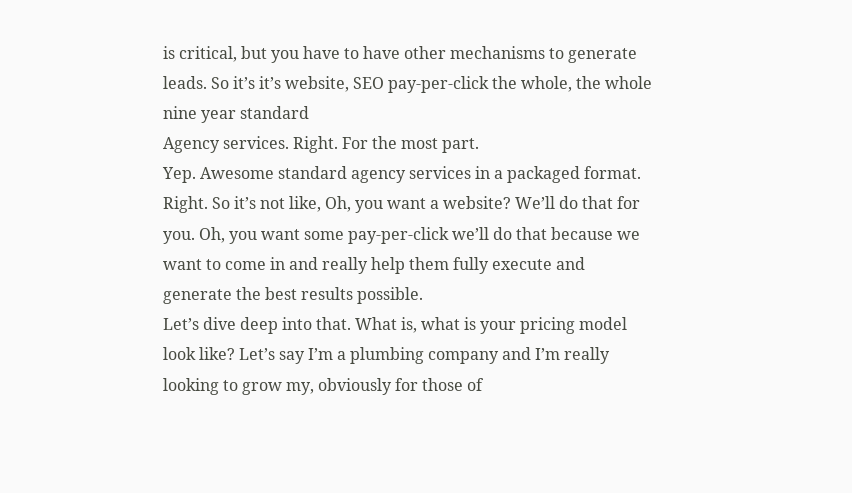is critical, but you have to have other mechanisms to generate leads. So it’s it’s website, SEO pay-per-click the whole, the whole nine year standard
Agency services. Right. For the most part.
Yep. Awesome standard agency services in a packaged format. Right. So it’s not like, Oh, you want a website? We’ll do that for you. Oh, you want some pay-per-click we’ll do that because we want to come in and really help them fully execute and generate the best results possible.
Let’s dive deep into that. What is, what is your pricing model look like? Let’s say I’m a plumbing company and I’m really looking to grow my, obviously for those of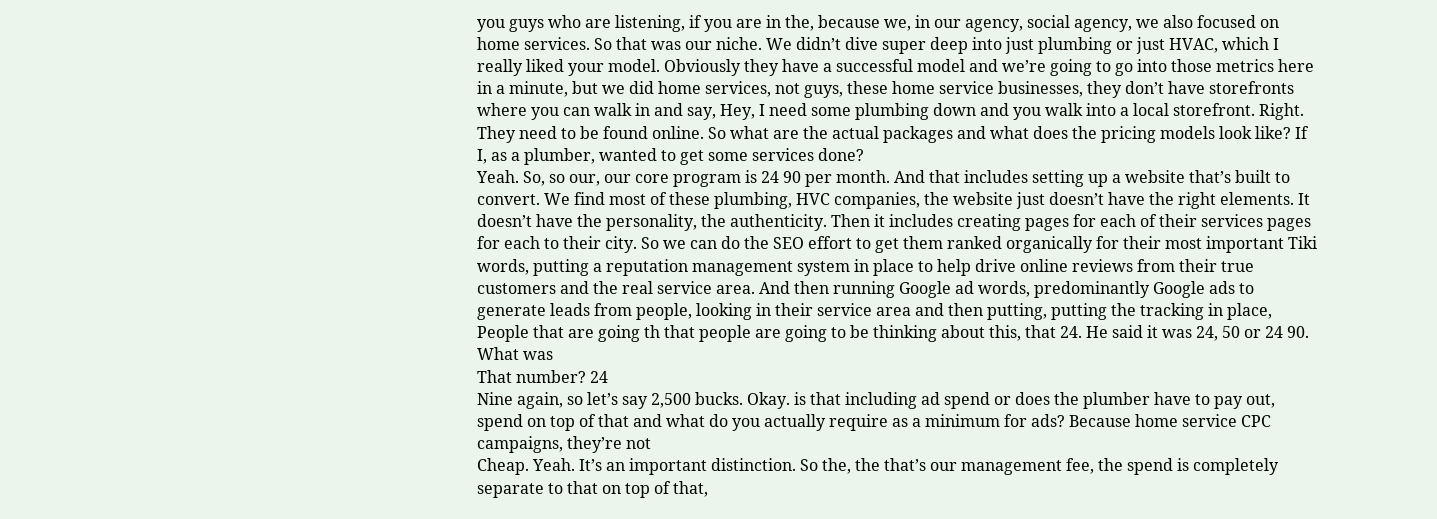you guys who are listening, if you are in the, because we, in our agency, social agency, we also focused on home services. So that was our niche. We didn’t dive super deep into just plumbing or just HVAC, which I really liked your model. Obviously they have a successful model and we’re going to go into those metrics here in a minute, but we did home services, not guys, these home service businesses, they don’t have storefronts where you can walk in and say, Hey, I need some plumbing down and you walk into a local storefront. Right. They need to be found online. So what are the actual packages and what does the pricing models look like? If I, as a plumber, wanted to get some services done?
Yeah. So, so our, our core program is 24 90 per month. And that includes setting up a website that’s built to convert. We find most of these plumbing, HVC companies, the website just doesn’t have the right elements. It doesn’t have the personality, the authenticity. Then it includes creating pages for each of their services pages for each to their city. So we can do the SEO effort to get them ranked organically for their most important Tiki words, putting a reputation management system in place to help drive online reviews from their true customers and the real service area. And then running Google ad words, predominantly Google ads to generate leads from people, looking in their service area and then putting, putting the tracking in place,
People that are going th that people are going to be thinking about this, that 24. He said it was 24, 50 or 24 90. What was
That number? 24
Nine again, so let’s say 2,500 bucks. Okay. is that including ad spend or does the plumber have to pay out, spend on top of that and what do you actually require as a minimum for ads? Because home service CPC campaigns, they’re not
Cheap. Yeah. It’s an important distinction. So the, the that’s our management fee, the spend is completely separate to that on top of that,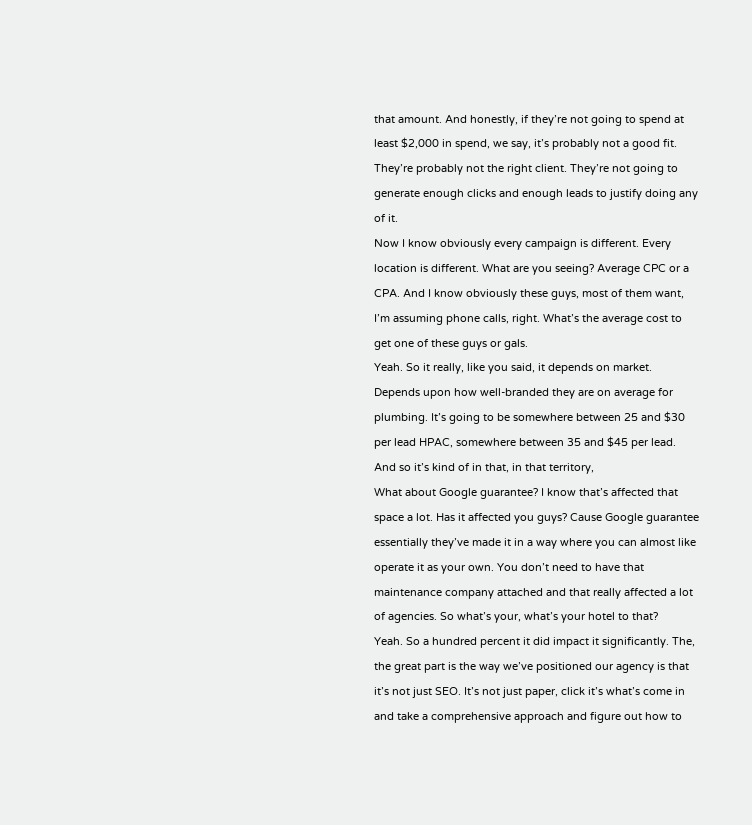that amount. And honestly, if they’re not going to spend at least $2,000 in spend, we say, it’s probably not a good fit. They’re probably not the right client. They’re not going to generate enough clicks and enough leads to justify doing any of it.
Now I know obviously every campaign is different. Every location is different. What are you seeing? Average CPC or a CPA. And I know obviously these guys, most of them want, I’m assuming phone calls, right. What’s the average cost to get one of these guys or gals.
Yeah. So it really, like you said, it depends on market. Depends upon how well-branded they are on average for plumbing. It’s going to be somewhere between 25 and $30 per lead HPAC, somewhere between 35 and $45 per lead. And so it’s kind of in that, in that territory,
What about Google guarantee? I know that’s affected that space a lot. Has it affected you guys? Cause Google guarantee essentially they’ve made it in a way where you can almost like operate it as your own. You don’t need to have that maintenance company attached and that really affected a lot of agencies. So what’s your, what’s your hotel to that?
Yeah. So a hundred percent it did impact it significantly. The, the great part is the way we’ve positioned our agency is that it’s not just SEO. It’s not just paper, click it’s what’s come in and take a comprehensive approach and figure out how to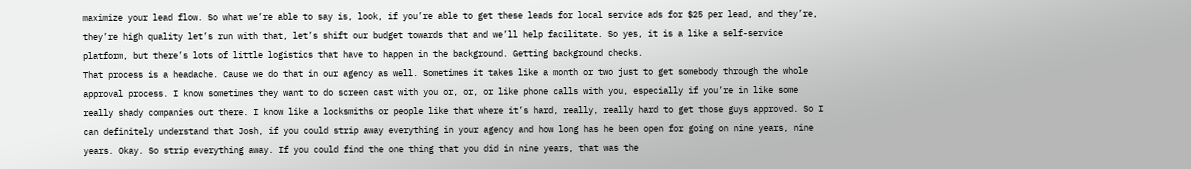maximize your lead flow. So what we’re able to say is, look, if you’re able to get these leads for local service ads for $25 per lead, and they’re, they’re high quality let’s run with that, let’s shift our budget towards that and we’ll help facilitate. So yes, it is a like a self-service platform, but there’s lots of little logistics that have to happen in the background. Getting background checks.
That process is a headache. Cause we do that in our agency as well. Sometimes it takes like a month or two just to get somebody through the whole approval process. I know sometimes they want to do screen cast with you or, or, or like phone calls with you, especially if you’re in like some really shady companies out there. I know like a locksmiths or people like that where it’s hard, really, really hard to get those guys approved. So I can definitely understand that Josh, if you could strip away everything in your agency and how long has he been open for going on nine years, nine years. Okay. So strip everything away. If you could find the one thing that you did in nine years, that was the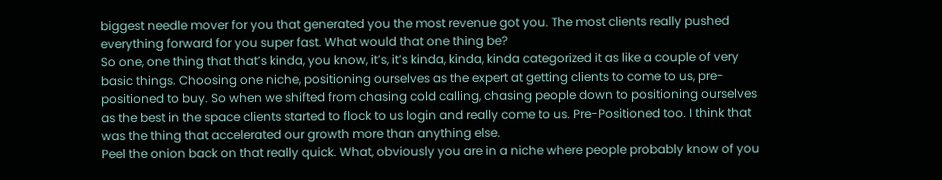biggest needle mover for you that generated you the most revenue got you. The most clients really pushed everything forward for you super fast. What would that one thing be?
So one, one thing that that’s kinda, you know, it’s, it’s kinda, kinda, kinda categorized it as like a couple of very basic things. Choosing one niche, positioning ourselves as the expert at getting clients to come to us, pre-positioned to buy. So when we shifted from chasing cold calling, chasing people down to positioning ourselves as the best in the space clients started to flock to us login and really come to us. Pre-Positioned too. I think that was the thing that accelerated our growth more than anything else.
Peel the onion back on that really quick. What, obviously you are in a niche where people probably know of you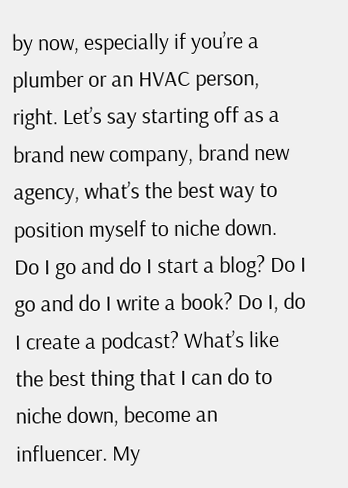by now, especially if you’re a plumber or an HVAC person, right. Let’s say starting off as a brand new company, brand new agency, what’s the best way to position myself to niche down. Do I go and do I start a blog? Do I go and do I write a book? Do I, do I create a podcast? What’s like the best thing that I can do to niche down, become an influencer. My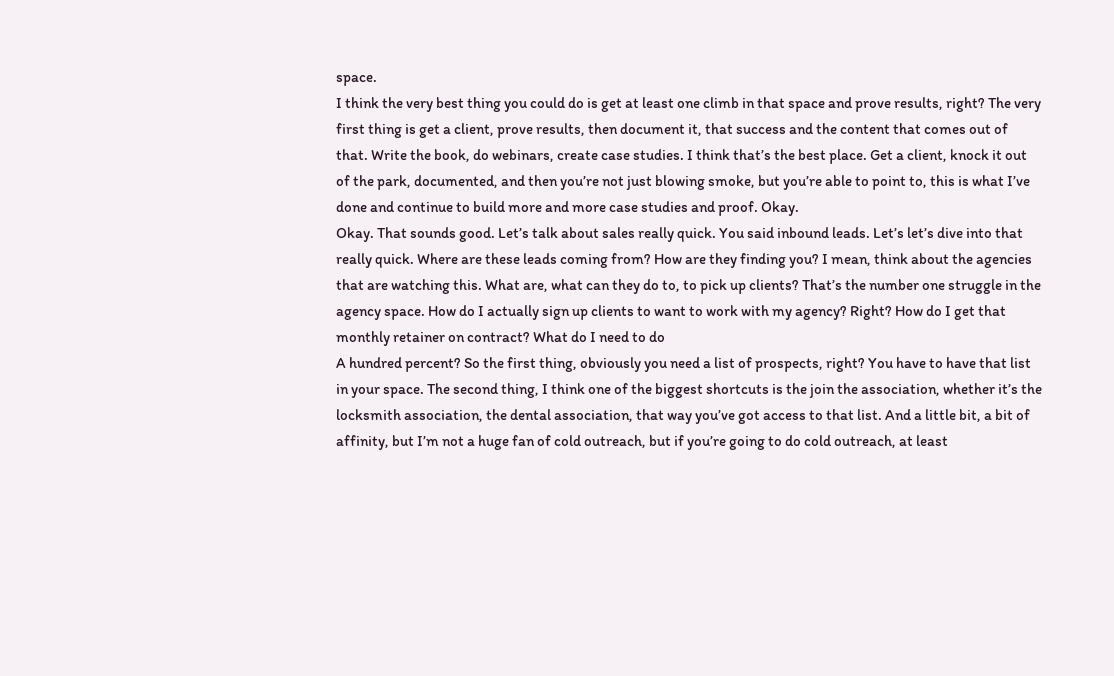space.
I think the very best thing you could do is get at least one climb in that space and prove results, right? The very first thing is get a client, prove results, then document it, that success and the content that comes out of that. Write the book, do webinars, create case studies. I think that’s the best place. Get a client, knock it out of the park, documented, and then you’re not just blowing smoke, but you’re able to point to, this is what I’ve done and continue to build more and more case studies and proof. Okay.
Okay. That sounds good. Let’s talk about sales really quick. You said inbound leads. Let’s let’s dive into that really quick. Where are these leads coming from? How are they finding you? I mean, think about the agencies that are watching this. What are, what can they do to, to pick up clients? That’s the number one struggle in the agency space. How do I actually sign up clients to want to work with my agency? Right? How do I get that monthly retainer on contract? What do I need to do
A hundred percent? So the first thing, obviously you need a list of prospects, right? You have to have that list in your space. The second thing, I think one of the biggest shortcuts is the join the association, whether it’s the locksmith association, the dental association, that way you’ve got access to that list. And a little bit, a bit of affinity, but I’m not a huge fan of cold outreach, but if you’re going to do cold outreach, at least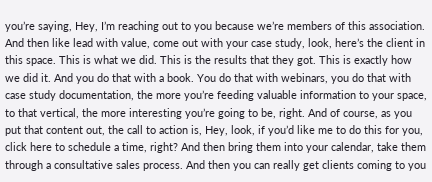you’re saying, Hey, I’m reaching out to you because we’re members of this association. And then like lead with value, come out with your case study, look, here’s the client in this space. This is what we did. This is the results that they got. This is exactly how we did it. And you do that with a book. You do that with webinars, you do that with case study documentation, the more you’re feeding valuable information to your space, to that vertical, the more interesting you’re going to be, right. And of course, as you put that content out, the call to action is, Hey, look, if you’d like me to do this for you, click here to schedule a time, right? And then bring them into your calendar, take them through a consultative sales process. And then you can really get clients coming to you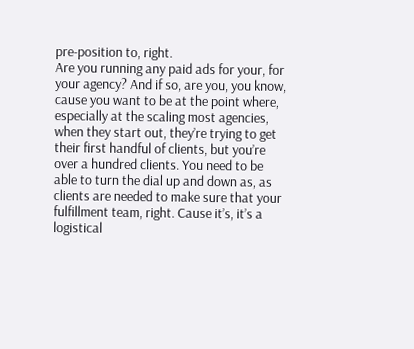pre-position to, right.
Are you running any paid ads for your, for your agency? And if so, are you, you know, cause you want to be at the point where, especially at the scaling most agencies, when they start out, they’re trying to get their first handful of clients, but you’re over a hundred clients. You need to be able to turn the dial up and down as, as clients are needed to make sure that your fulfillment team, right. Cause it’s, it’s a logistical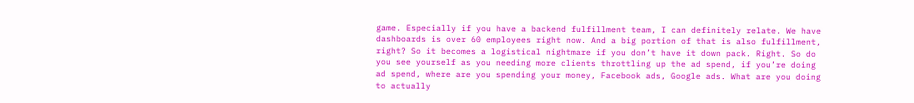game. Especially if you have a backend fulfillment team, I can definitely relate. We have dashboards is over 60 employees right now. And a big portion of that is also fulfillment, right? So it becomes a logistical nightmare if you don’t have it down pack. Right. So do you see yourself as you needing more clients throttling up the ad spend, if you’re doing ad spend, where are you spending your money, Facebook ads, Google ads. What are you doing to actually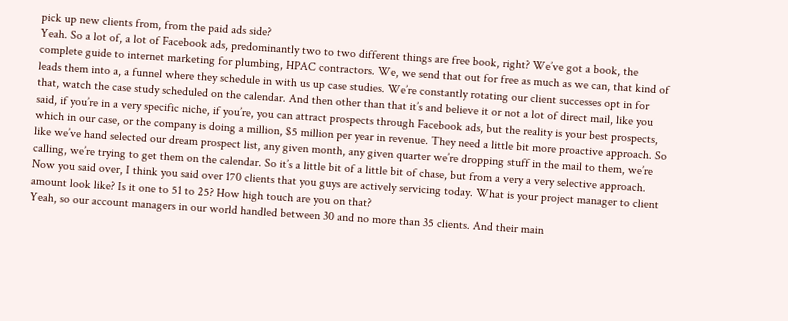pick up new clients from, from the paid ads side?
Yeah. So a lot of, a lot of Facebook ads, predominantly two to two different things are free book, right? We’ve got a book, the complete guide to internet marketing for plumbing, HPAC contractors. We, we send that out for free as much as we can, that kind of leads them into a, a funnel where they schedule in with us up case studies. We’re constantly rotating our client successes opt in for that, watch the case study scheduled on the calendar. And then other than that it’s and believe it or not a lot of direct mail, like you said, if you’re in a very specific niche, if you’re, you can attract prospects through Facebook ads, but the reality is your best prospects, which in our case, or the company is doing a million, $5 million per year in revenue. They need a little bit more proactive approach. So like we’ve hand selected our dream prospect list, any given month, any given quarter we’re dropping stuff in the mail to them, we’re calling, we’re trying to get them on the calendar. So it’s a little bit of a little bit of chase, but from a very a very selective approach.
Now you said over, I think you said over 170 clients that you guys are actively servicing today. What is your project manager to client amount look like? Is it one to 51 to 25? How high touch are you on that?
Yeah, so our account managers in our world handled between 30 and no more than 35 clients. And their main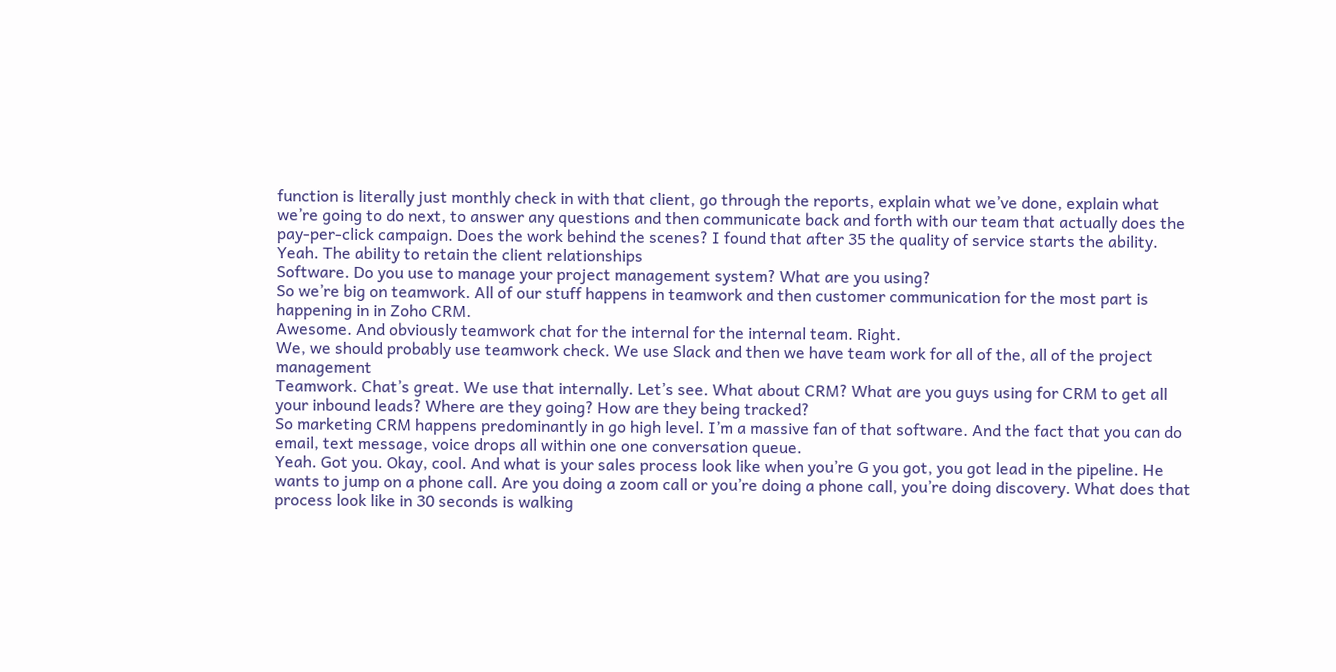function is literally just monthly check in with that client, go through the reports, explain what we’ve done, explain what we’re going to do next, to answer any questions and then communicate back and forth with our team that actually does the pay-per-click campaign. Does the work behind the scenes? I found that after 35 the quality of service starts the ability. Yeah. The ability to retain the client relationships
Software. Do you use to manage your project management system? What are you using?
So we’re big on teamwork. All of our stuff happens in teamwork and then customer communication for the most part is happening in in Zoho CRM.
Awesome. And obviously teamwork chat for the internal for the internal team. Right.
We, we should probably use teamwork check. We use Slack and then we have team work for all of the, all of the project management
Teamwork. Chat’s great. We use that internally. Let’s see. What about CRM? What are you guys using for CRM to get all your inbound leads? Where are they going? How are they being tracked?
So marketing CRM happens predominantly in go high level. I’m a massive fan of that software. And the fact that you can do email, text message, voice drops all within one one conversation queue.
Yeah. Got you. Okay, cool. And what is your sales process look like when you’re G you got, you got lead in the pipeline. He wants to jump on a phone call. Are you doing a zoom call or you’re doing a phone call, you’re doing discovery. What does that process look like in 30 seconds is walking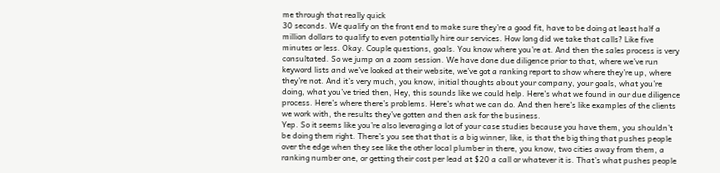me through that really quick
30 seconds. We qualify on the front end to make sure they’re a good fit, have to be doing at least half a million dollars to qualify to even potentially hire our services. How long did we take that calls? Like five minutes or less. Okay. Couple questions, goals. You know where you’re at. And then the sales process is very consultated. So we jump on a zoom session. We have done due diligence prior to that, where we’ve run keyword lists and we’ve looked at their website, we’ve got a ranking report to show where they’re up, where they’re not. And it’s very much, you know, initial thoughts about your company, your goals, what you’re doing, what you’ve tried then, Hey, this sounds like we could help. Here’s what we found in our due diligence process. Here’s where there’s problems. Here’s what we can do. And then here’s like examples of the clients we work with, the results they’ve gotten and then ask for the business.
Yep. So it seems like you’re also leveraging a lot of your case studies because you have them, you shouldn’t be doing them right. There’s you see that that is a big winner, like, is that the big thing that pushes people over the edge when they see like the other local plumber in there, you know, two cities away from them, a ranking number one, or getting their cost per lead at $20 a call or whatever it is. That’s what pushes people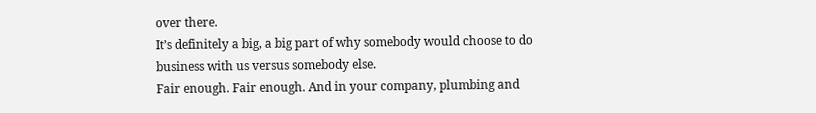over there.
It’s definitely a big, a big part of why somebody would choose to do business with us versus somebody else.
Fair enough. Fair enough. And in your company, plumbing and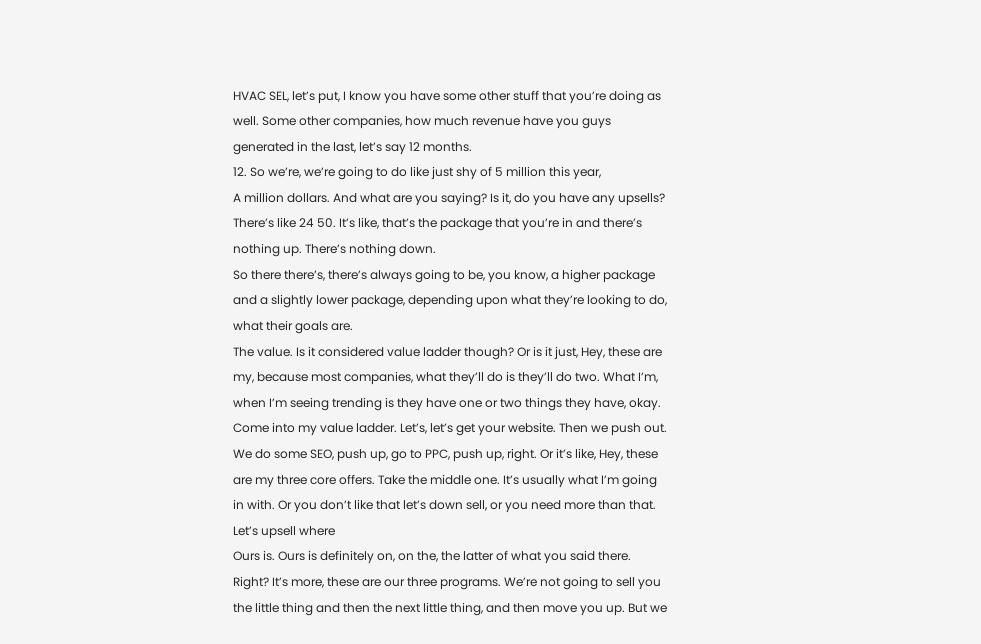HVAC SEL, let’s put, I know you have some other stuff that you’re doing as well. Some other companies, how much revenue have you guys generated in the last, let’s say 12 months.
12. So we’re, we’re going to do like just shy of 5 million this year,
A million dollars. And what are you saying? Is it, do you have any upsells? There’s like 24 50. It’s like, that’s the package that you’re in and there’s nothing up. There’s nothing down.
So there there’s, there’s always going to be, you know, a higher package and a slightly lower package, depending upon what they’re looking to do, what their goals are.
The value. Is it considered value ladder though? Or is it just, Hey, these are my, because most companies, what they’ll do is they’ll do two. What I’m, when I’m seeing trending is they have one or two things they have, okay. Come into my value ladder. Let’s, let’s get your website. Then we push out. We do some SEO, push up, go to PPC, push up, right. Or it’s like, Hey, these are my three core offers. Take the middle one. It’s usually what I’m going in with. Or you don’t like that let’s down sell, or you need more than that. Let’s upsell where
Ours is. Ours is definitely on, on the, the latter of what you said there. Right? It’s more, these are our three programs. We’re not going to sell you the little thing and then the next little thing, and then move you up. But we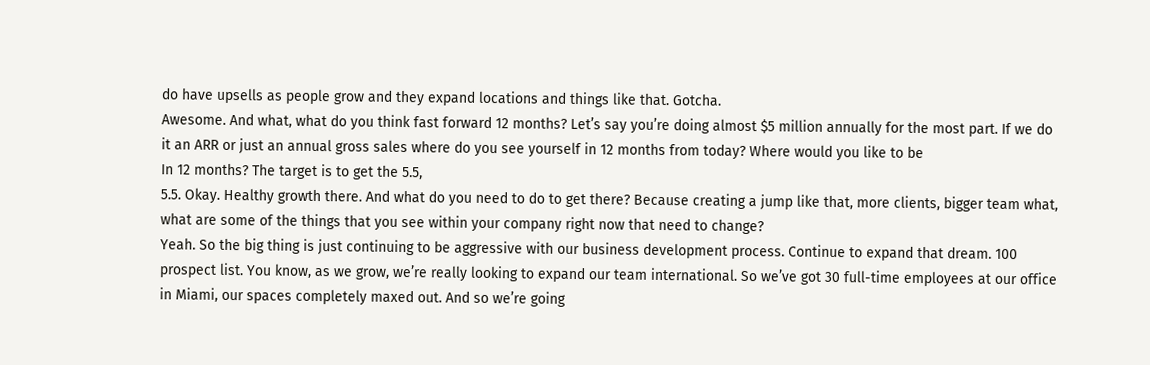do have upsells as people grow and they expand locations and things like that. Gotcha.
Awesome. And what, what do you think fast forward 12 months? Let’s say you’re doing almost $5 million annually for the most part. If we do it an ARR or just an annual gross sales where do you see yourself in 12 months from today? Where would you like to be
In 12 months? The target is to get the 5.5,
5.5. Okay. Healthy growth there. And what do you need to do to get there? Because creating a jump like that, more clients, bigger team what, what are some of the things that you see within your company right now that need to change?
Yeah. So the big thing is just continuing to be aggressive with our business development process. Continue to expand that dream. 100 prospect list. You know, as we grow, we’re really looking to expand our team international. So we’ve got 30 full-time employees at our office in Miami, our spaces completely maxed out. And so we’re going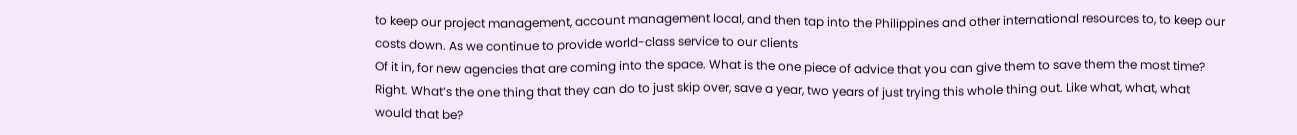to keep our project management, account management local, and then tap into the Philippines and other international resources to, to keep our costs down. As we continue to provide world-class service to our clients
Of it in, for new agencies that are coming into the space. What is the one piece of advice that you can give them to save them the most time? Right. What’s the one thing that they can do to just skip over, save a year, two years of just trying this whole thing out. Like what, what, what would that be?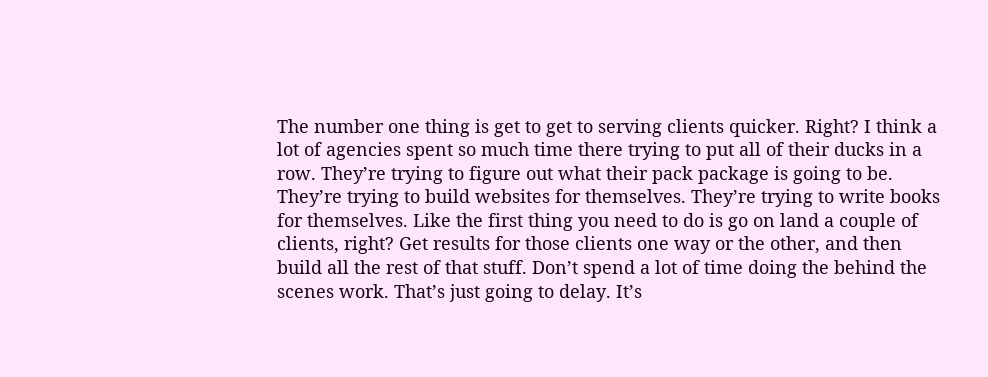The number one thing is get to get to serving clients quicker. Right? I think a lot of agencies spent so much time there trying to put all of their ducks in a row. They’re trying to figure out what their pack package is going to be. They’re trying to build websites for themselves. They’re trying to write books for themselves. Like the first thing you need to do is go on land a couple of clients, right? Get results for those clients one way or the other, and then build all the rest of that stuff. Don’t spend a lot of time doing the behind the scenes work. That’s just going to delay. It’s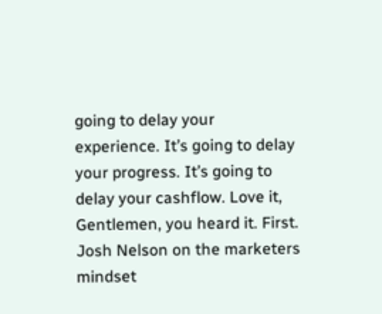going to delay your experience. It’s going to delay your progress. It’s going to delay your cashflow. Love it,
Gentlemen, you heard it. First. Josh Nelson on the marketers mindset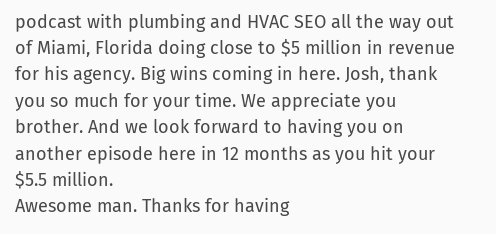podcast with plumbing and HVAC SEO all the way out of Miami, Florida doing close to $5 million in revenue for his agency. Big wins coming in here. Josh, thank you so much for your time. We appreciate you brother. And we look forward to having you on another episode here in 12 months as you hit your $5.5 million.
Awesome man. Thanks for having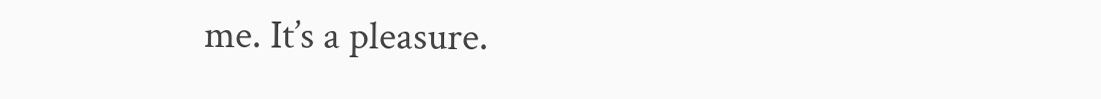me. It’s a pleasure.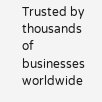Trusted by thousands of businesses worldwide